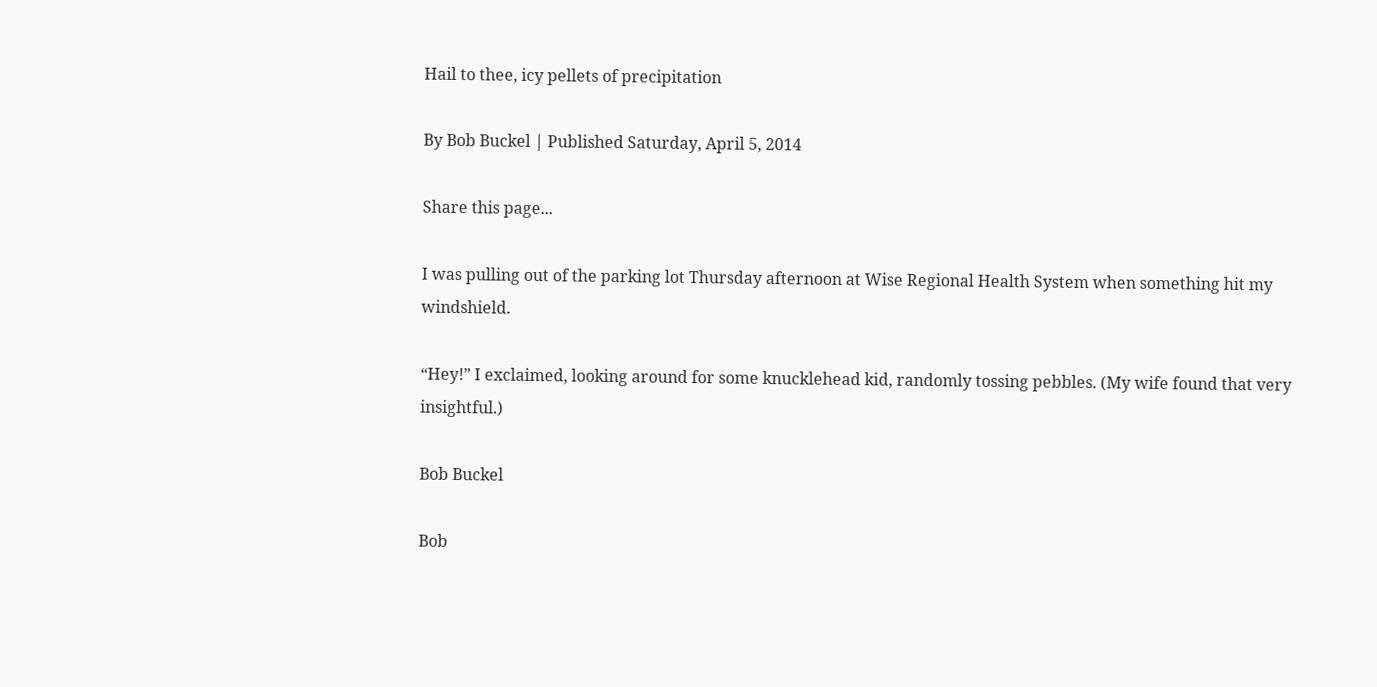Hail to thee, icy pellets of precipitation

By Bob Buckel | Published Saturday, April 5, 2014

Share this page...

I was pulling out of the parking lot Thursday afternoon at Wise Regional Health System when something hit my windshield.

“Hey!” I exclaimed, looking around for some knucklehead kid, randomly tossing pebbles. (My wife found that very insightful.)

Bob Buckel

Bob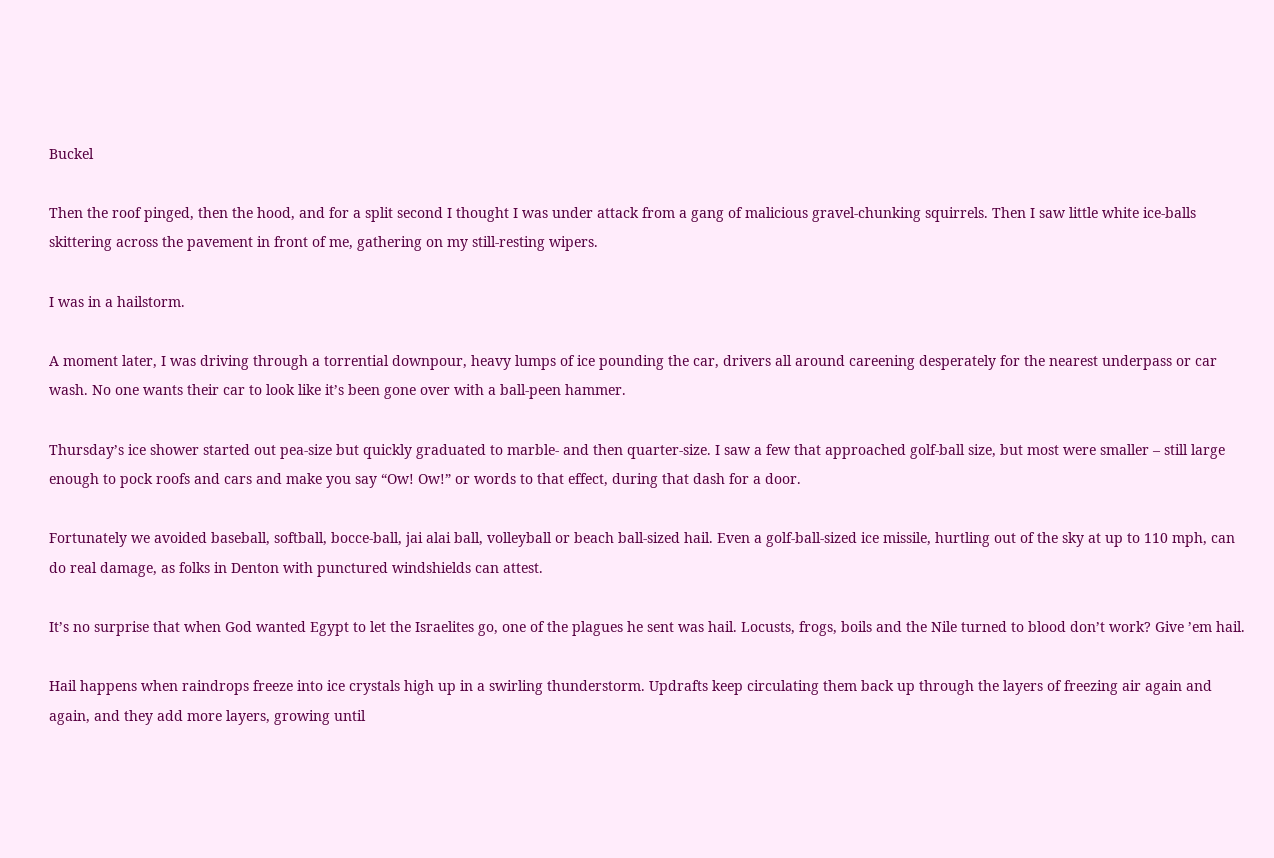Buckel

Then the roof pinged, then the hood, and for a split second I thought I was under attack from a gang of malicious gravel-chunking squirrels. Then I saw little white ice-balls skittering across the pavement in front of me, gathering on my still-resting wipers.

I was in a hailstorm.

A moment later, I was driving through a torrential downpour, heavy lumps of ice pounding the car, drivers all around careening desperately for the nearest underpass or car wash. No one wants their car to look like it’s been gone over with a ball-peen hammer.

Thursday’s ice shower started out pea-size but quickly graduated to marble- and then quarter-size. I saw a few that approached golf-ball size, but most were smaller – still large enough to pock roofs and cars and make you say “Ow! Ow!” or words to that effect, during that dash for a door.

Fortunately we avoided baseball, softball, bocce-ball, jai alai ball, volleyball or beach ball-sized hail. Even a golf-ball-sized ice missile, hurtling out of the sky at up to 110 mph, can do real damage, as folks in Denton with punctured windshields can attest.

It’s no surprise that when God wanted Egypt to let the Israelites go, one of the plagues he sent was hail. Locusts, frogs, boils and the Nile turned to blood don’t work? Give ’em hail.

Hail happens when raindrops freeze into ice crystals high up in a swirling thunderstorm. Updrafts keep circulating them back up through the layers of freezing air again and again, and they add more layers, growing until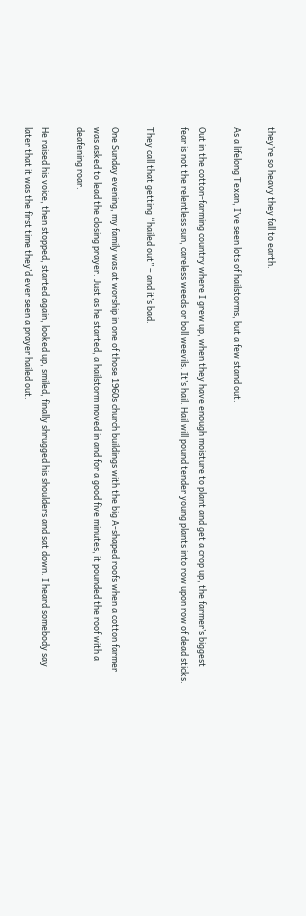they’re so heavy they fall to earth.

As a lifelong Texan, I’ve seen lots of hailstorms, but a few stand out.

Out in the cotton-farming country where I grew up, when they have enough moisture to plant and get a crop up, the farmer’s biggest fear is not the relentless sun, careless weeds or boll weevils. It’s hail. Hail will pound tender young plants into row upon row of dead sticks.

They call that getting “hailed out” – and it’s bad.

One Sunday evening, my family was at worship in one of those 1960s church buildings with the big A-shaped roofs when a cotton farmer was asked to lead the closing prayer. Just as he started, a hailstorm moved in and for a good five minutes, it pounded the roof with a deafening roar.

He raised his voice, then stopped, started again, looked up, smiled, finally shrugged his shoulders and sat down. I heard somebody say later that it was the first time they’d ever seen a prayer hailed out.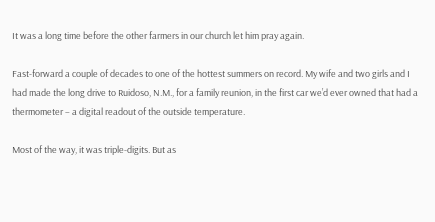It was a long time before the other farmers in our church let him pray again.

Fast-forward a couple of decades to one of the hottest summers on record. My wife and two girls and I had made the long drive to Ruidoso, N.M., for a family reunion, in the first car we’d ever owned that had a thermometer – a digital readout of the outside temperature.

Most of the way, it was triple-digits. But as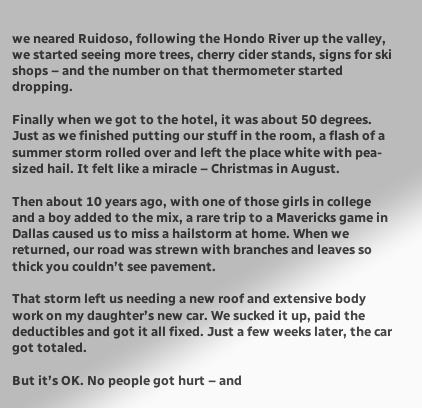we neared Ruidoso, following the Hondo River up the valley, we started seeing more trees, cherry cider stands, signs for ski shops – and the number on that thermometer started dropping.

Finally when we got to the hotel, it was about 50 degrees. Just as we finished putting our stuff in the room, a flash of a summer storm rolled over and left the place white with pea-sized hail. It felt like a miracle – Christmas in August.

Then about 10 years ago, with one of those girls in college and a boy added to the mix, a rare trip to a Mavericks game in Dallas caused us to miss a hailstorm at home. When we returned, our road was strewn with branches and leaves so thick you couldn’t see pavement.

That storm left us needing a new roof and extensive body work on my daughter’s new car. We sucked it up, paid the deductibles and got it all fixed. Just a few weeks later, the car got totaled.

But it’s OK. No people got hurt – and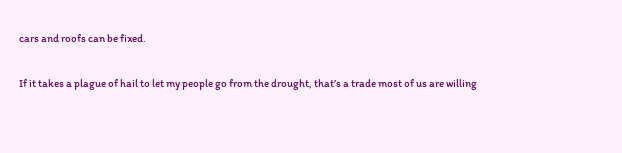cars and roofs can be fixed.

If it takes a plague of hail to let my people go from the drought, that’s a trade most of us are willing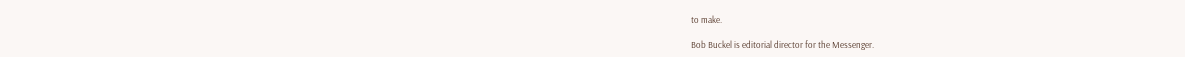to make.

Bob Buckel is editorial director for the Messenger.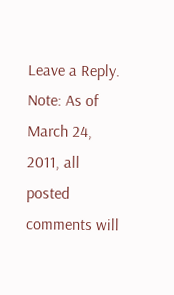Leave a Reply. Note: As of March 24, 2011, all posted comments will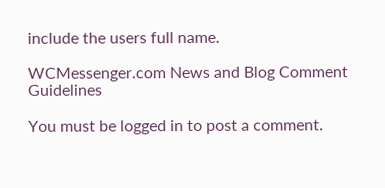include the users full name.

WCMessenger.com News and Blog Comment Guidelines

You must be logged in to post a comment.